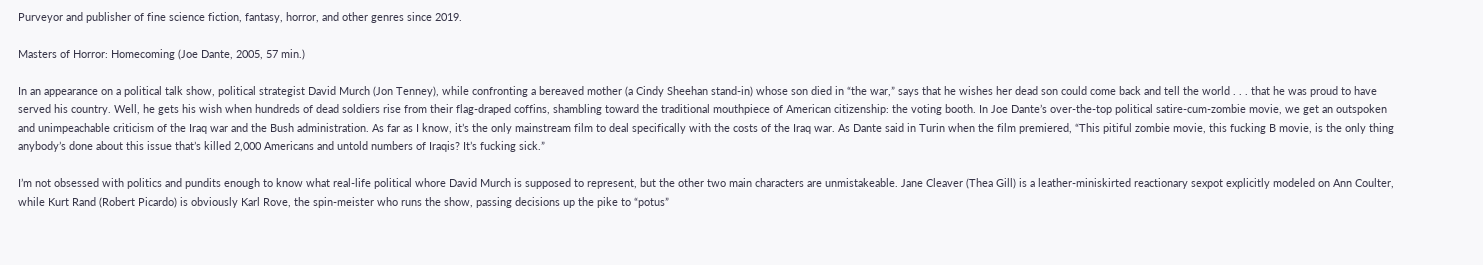Purveyor and publisher of fine science fiction, fantasy, horror, and other genres since 2019.

Masters of Horror: Homecoming (Joe Dante, 2005, 57 min.)

In an appearance on a political talk show, political strategist David Murch (Jon Tenney), while confronting a bereaved mother (a Cindy Sheehan stand-in) whose son died in “the war,” says that he wishes her dead son could come back and tell the world . . . that he was proud to have served his country. Well, he gets his wish when hundreds of dead soldiers rise from their flag-draped coffins, shambling toward the traditional mouthpiece of American citizenship: the voting booth. In Joe Dante’s over-the-top political satire-cum-zombie movie, we get an outspoken and unimpeachable criticism of the Iraq war and the Bush administration. As far as I know, it’s the only mainstream film to deal specifically with the costs of the Iraq war. As Dante said in Turin when the film premiered, “This pitiful zombie movie, this fucking B movie, is the only thing anybody’s done about this issue that’s killed 2,000 Americans and untold numbers of Iraqis? It’s fucking sick.”

I’m not obsessed with politics and pundits enough to know what real-life political whore David Murch is supposed to represent, but the other two main characters are unmistakeable. Jane Cleaver (Thea Gill) is a leather-miniskirted reactionary sexpot explicitly modeled on Ann Coulter, while Kurt Rand (Robert Picardo) is obviously Karl Rove, the spin-meister who runs the show, passing decisions up the pike to “potus”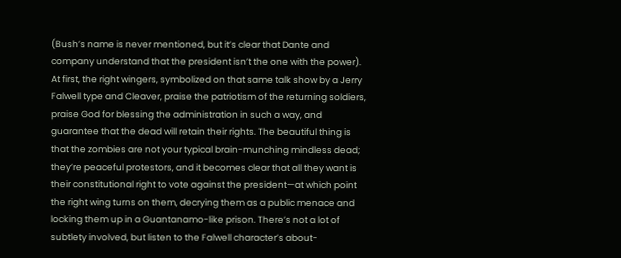(Bush’s name is never mentioned, but it’s clear that Dante and company understand that the president isn’t the one with the power). At first, the right wingers, symbolized on that same talk show by a Jerry Falwell type and Cleaver, praise the patriotism of the returning soldiers, praise God for blessing the administration in such a way, and guarantee that the dead will retain their rights. The beautiful thing is that the zombies are not your typical brain-munching mindless dead; they’re peaceful protestors, and it becomes clear that all they want is their constitutional right to vote against the president—at which point the right wing turns on them, decrying them as a public menace and locking them up in a Guantanamo-like prison. There’s not a lot of subtlety involved, but listen to the Falwell character’s about-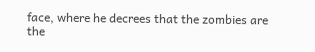face, where he decrees that the zombies are the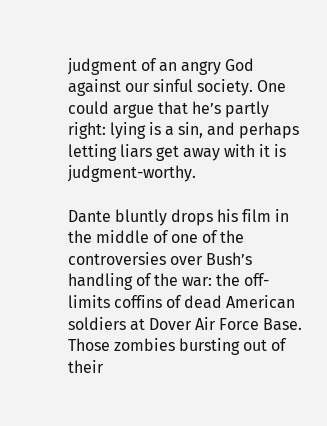judgment of an angry God against our sinful society. One could argue that he’s partly right: lying is a sin, and perhaps letting liars get away with it is judgment-worthy.

Dante bluntly drops his film in the middle of one of the controversies over Bush’s handling of the war: the off-limits coffins of dead American soldiers at Dover Air Force Base. Those zombies bursting out of their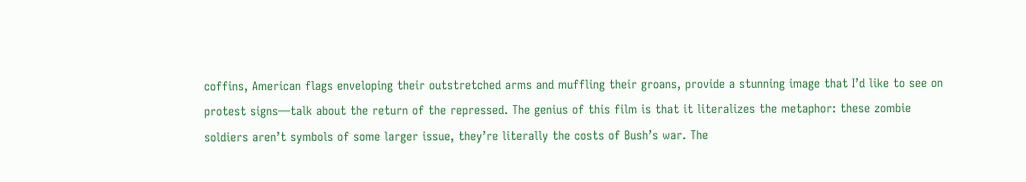coffins, American flags enveloping their outstretched arms and muffling their groans, provide a stunning image that I’d like to see on protest signs—talk about the return of the repressed. The genius of this film is that it literalizes the metaphor: these zombie soldiers aren’t symbols of some larger issue, they’re literally the costs of Bush’s war. The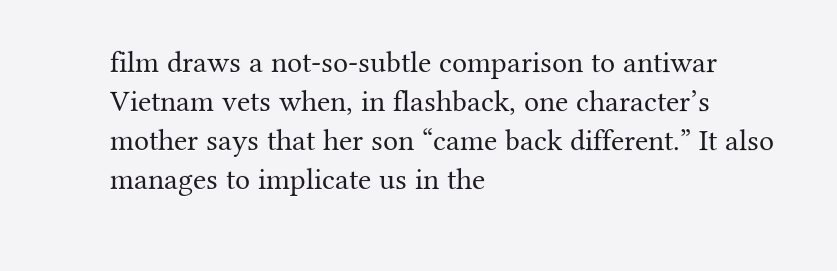film draws a not-so-subtle comparison to antiwar Vietnam vets when, in flashback, one character’s mother says that her son “came back different.” It also manages to implicate us in the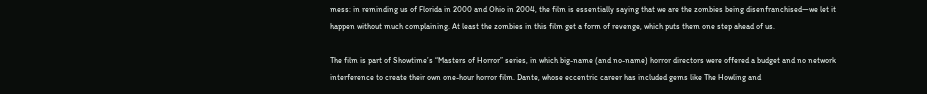mess: in reminding us of Florida in 2000 and Ohio in 2004, the film is essentially saying that we are the zombies being disenfranchised—we let it happen without much complaining. At least the zombies in this film get a form of revenge, which puts them one step ahead of us.

The film is part of Showtime’s “Masters of Horror” series, in which big-name (and no-name) horror directors were offered a budget and no network interference to create their own one-hour horror film. Dante, whose eccentric career has included gems like The Howling and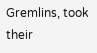Gremlins, took their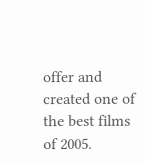offer and created one of the best films of 2005.